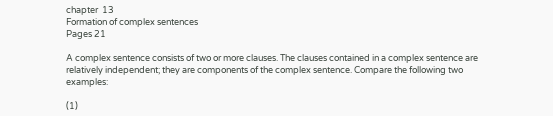chapter  13
Formation of complex sentences
Pages 21

A complex sentence consists of two or more clauses. The clauses contained in a complex sentence are relatively independent; they are components of the complex sentence. Compare the following two examples:

(1)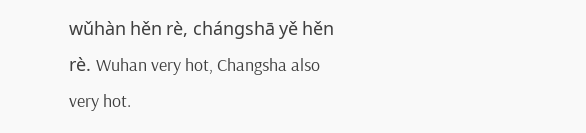wǔhàn hěn rè, chángshā yě hěn rè. Wuhan very hot, Changsha also very hot.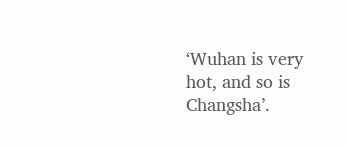‘Wuhan is very hot, and so is Changsha’.